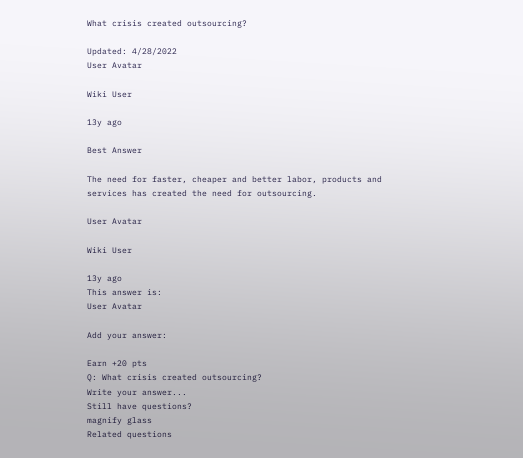What crisis created outsourcing?

Updated: 4/28/2022
User Avatar

Wiki User

13y ago

Best Answer

The need for faster, cheaper and better labor, products and services has created the need for outsourcing.

User Avatar

Wiki User

13y ago
This answer is:
User Avatar

Add your answer:

Earn +20 pts
Q: What crisis created outsourcing?
Write your answer...
Still have questions?
magnify glass
Related questions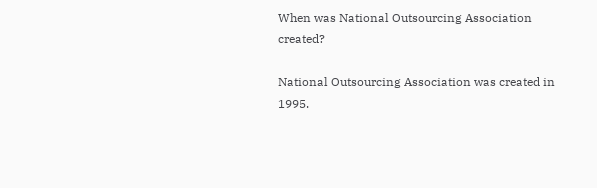When was National Outsourcing Association created?

National Outsourcing Association was created in 1995.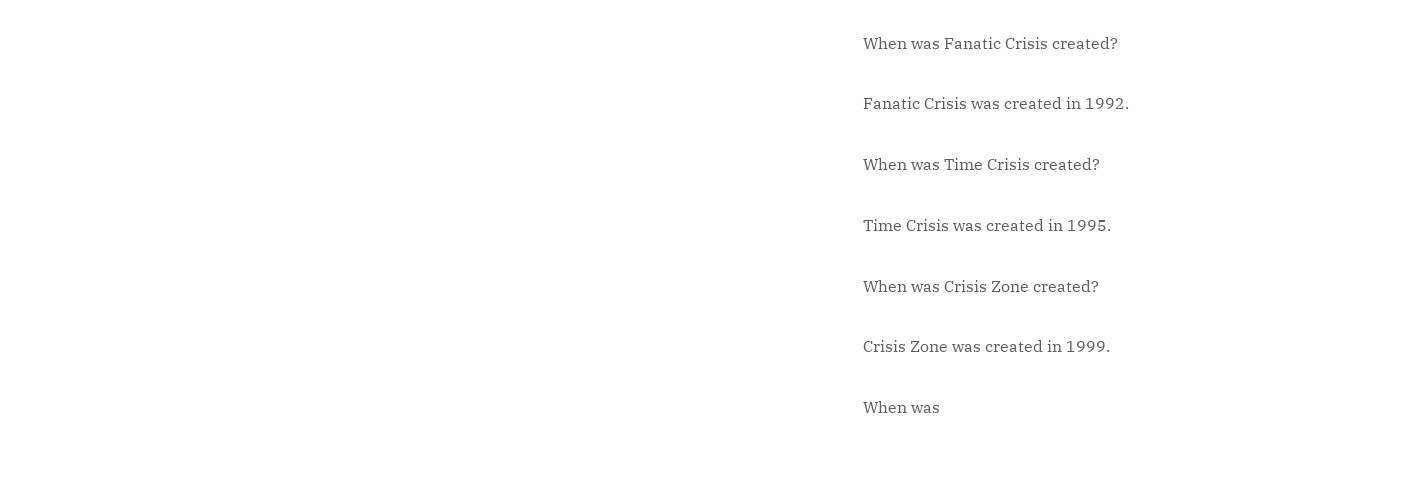When was Fanatic Crisis created?

Fanatic Crisis was created in 1992.

When was Time Crisis created?

Time Crisis was created in 1995.

When was Crisis Zone created?

Crisis Zone was created in 1999.

When was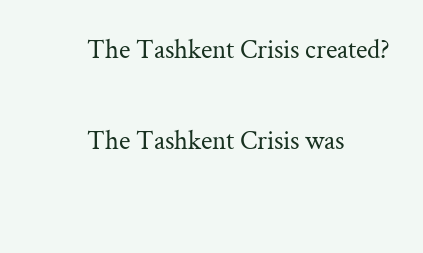The Tashkent Crisis created?

The Tashkent Crisis was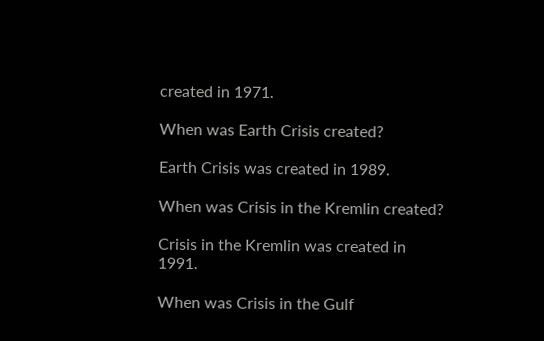created in 1971.

When was Earth Crisis created?

Earth Crisis was created in 1989.

When was Crisis in the Kremlin created?

Crisis in the Kremlin was created in 1991.

When was Crisis in the Gulf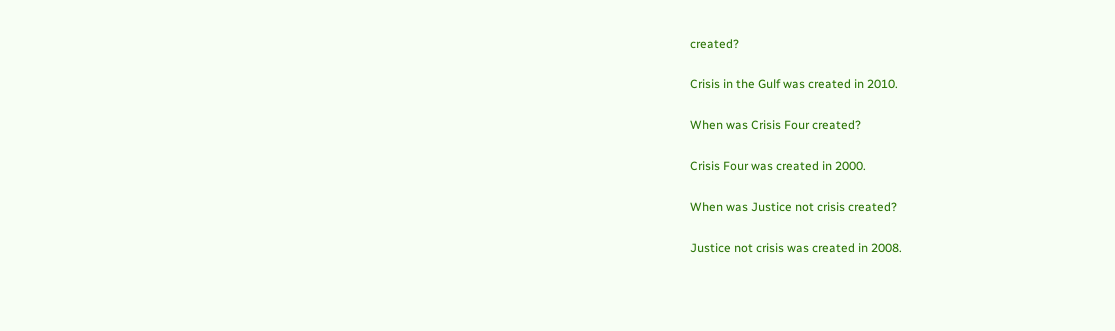created?

Crisis in the Gulf was created in 2010.

When was Crisis Four created?

Crisis Four was created in 2000.

When was Justice not crisis created?

Justice not crisis was created in 2008.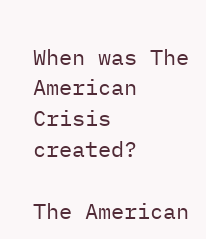When was The American Crisis created?

The American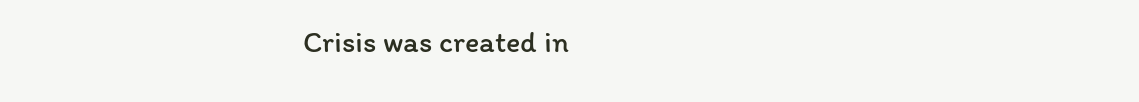Crisis was created in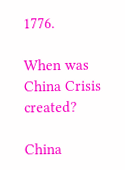1776.

When was China Crisis created?

China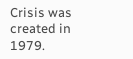Crisis was created in 1979.